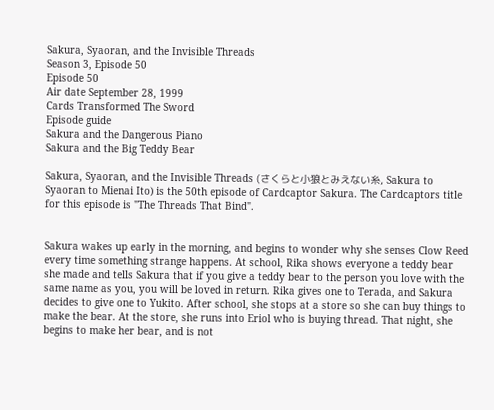Sakura, Syaoran, and the Invisible Threads
Season 3, Episode 50
Episode 50
Air date September 28, 1999
Cards Transformed The Sword
Episode guide
Sakura and the Dangerous Piano
Sakura and the Big Teddy Bear

Sakura, Syaoran, and the Invisible Threads (さくらと小狼とみえない糸, Sakura to Syaoran to Mienai Ito) is the 50th episode of Cardcaptor Sakura. The Cardcaptors title for this episode is "The Threads That Bind".


Sakura wakes up early in the morning, and begins to wonder why she senses Clow Reed every time something strange happens. At school, Rika shows everyone a teddy bear she made and tells Sakura that if you give a teddy bear to the person you love with the same name as you, you will be loved in return. Rika gives one to Terada, and Sakura decides to give one to Yukito. After school, she stops at a store so she can buy things to make the bear. At the store, she runs into Eriol who is buying thread. That night, she begins to make her bear, and is not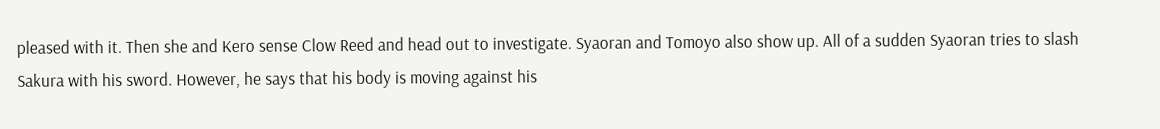pleased with it. Then she and Kero sense Clow Reed and head out to investigate. Syaoran and Tomoyo also show up. All of a sudden Syaoran tries to slash Sakura with his sword. However, he says that his body is moving against his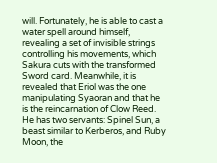will. Fortunately, he is able to cast a water spell around himself, revealing a set of invisible strings controlling his movements, which Sakura cuts with the transformed Sword card. Meanwhile, it is revealed that Eriol was the one manipulating Syaoran and that he is the reincarnation of Clow Reed. He has two servants: Spinel Sun, a beast similar to Kerberos, and Ruby Moon, the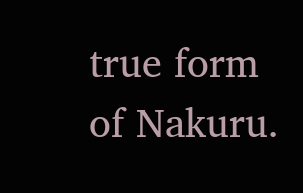true form of Nakuru.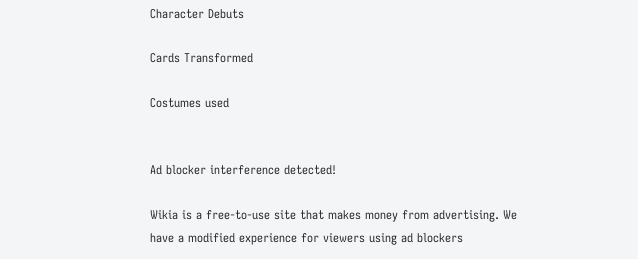Character Debuts

Cards Transformed

Costumes used


Ad blocker interference detected!

Wikia is a free-to-use site that makes money from advertising. We have a modified experience for viewers using ad blockers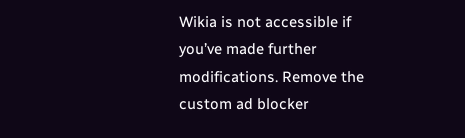Wikia is not accessible if you’ve made further modifications. Remove the custom ad blocker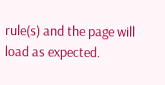rule(s) and the page will load as expected.